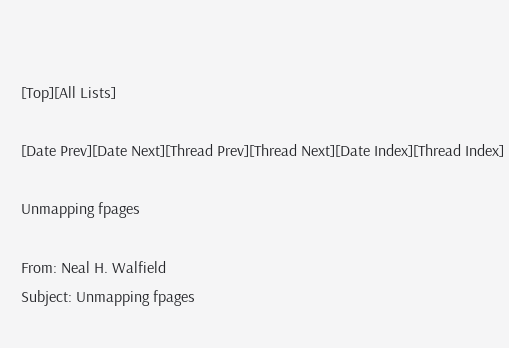[Top][All Lists]

[Date Prev][Date Next][Thread Prev][Thread Next][Date Index][Thread Index]

Unmapping fpages

From: Neal H. Walfield
Subject: Unmapping fpages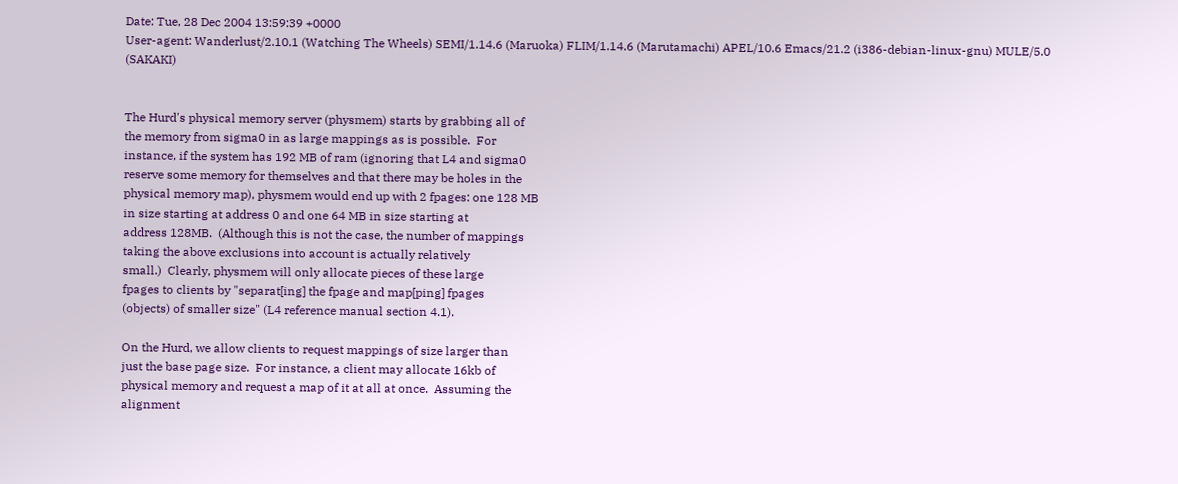Date: Tue, 28 Dec 2004 13:59:39 +0000
User-agent: Wanderlust/2.10.1 (Watching The Wheels) SEMI/1.14.6 (Maruoka) FLIM/1.14.6 (Marutamachi) APEL/10.6 Emacs/21.2 (i386-debian-linux-gnu) MULE/5.0 (SAKAKI)


The Hurd's physical memory server (physmem) starts by grabbing all of
the memory from sigma0 in as large mappings as is possible.  For
instance, if the system has 192 MB of ram (ignoring that L4 and sigma0
reserve some memory for themselves and that there may be holes in the
physical memory map), physmem would end up with 2 fpages: one 128 MB
in size starting at address 0 and one 64 MB in size starting at
address 128MB.  (Although this is not the case, the number of mappings
taking the above exclusions into account is actually relatively
small.)  Clearly, physmem will only allocate pieces of these large
fpages to clients by "separat[ing] the fpage and map[ping] fpages
(objects) of smaller size" (L4 reference manual section 4.1).

On the Hurd, we allow clients to request mappings of size larger than
just the base page size.  For instance, a client may allocate 16kb of
physical memory and request a map of it at all at once.  Assuming the
alignment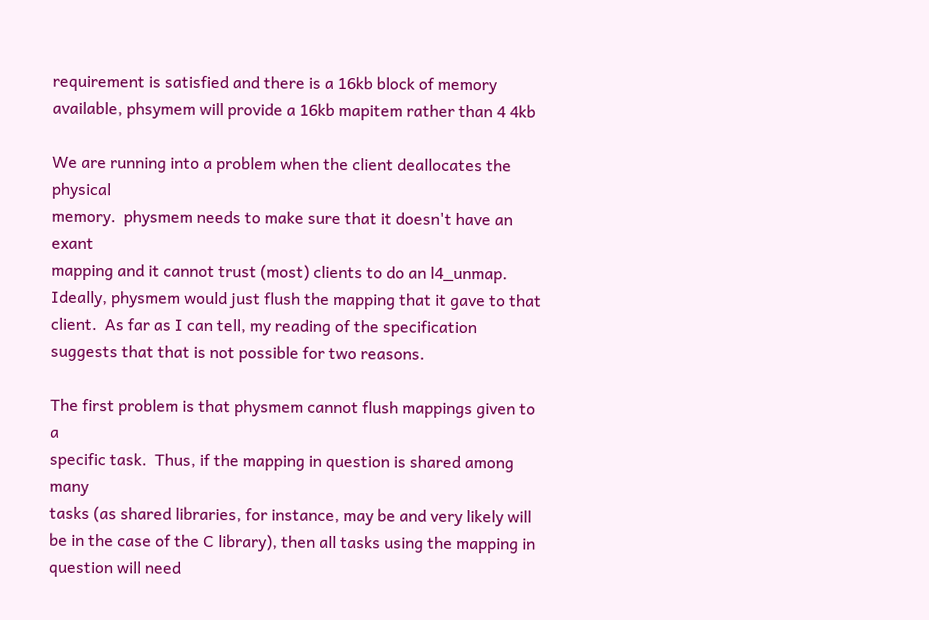requirement is satisfied and there is a 16kb block of memory
available, phsymem will provide a 16kb mapitem rather than 4 4kb

We are running into a problem when the client deallocates the physical
memory.  physmem needs to make sure that it doesn't have an exant
mapping and it cannot trust (most) clients to do an l4_unmap.
Ideally, physmem would just flush the mapping that it gave to that
client.  As far as I can tell, my reading of the specification
suggests that that is not possible for two reasons.

The first problem is that physmem cannot flush mappings given to a
specific task.  Thus, if the mapping in question is shared among many
tasks (as shared libraries, for instance, may be and very likely will
be in the case of the C library), then all tasks using the mapping in
question will need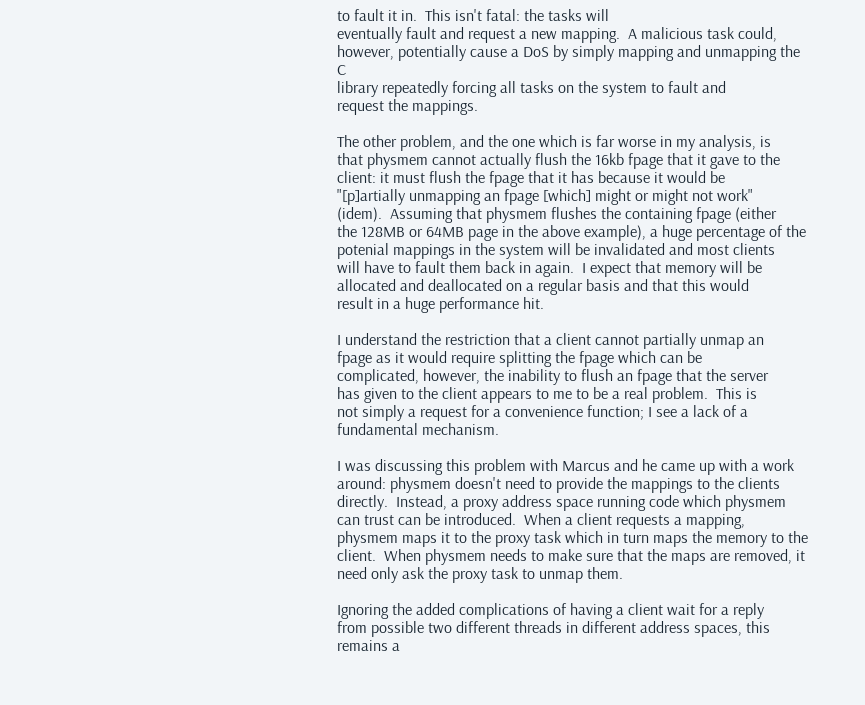to fault it in.  This isn't fatal: the tasks will
eventually fault and request a new mapping.  A malicious task could,
however, potentially cause a DoS by simply mapping and unmapping the C
library repeatedly forcing all tasks on the system to fault and
request the mappings.

The other problem, and the one which is far worse in my analysis, is
that physmem cannot actually flush the 16kb fpage that it gave to the
client: it must flush the fpage that it has because it would be
"[p]artially unmapping an fpage [which] might or might not work"
(idem).  Assuming that physmem flushes the containing fpage (either
the 128MB or 64MB page in the above example), a huge percentage of the
potenial mappings in the system will be invalidated and most clients
will have to fault them back in again.  I expect that memory will be
allocated and deallocated on a regular basis and that this would
result in a huge performance hit.

I understand the restriction that a client cannot partially unmap an
fpage as it would require splitting the fpage which can be
complicated, however, the inability to flush an fpage that the server
has given to the client appears to me to be a real problem.  This is
not simply a request for a convenience function; I see a lack of a
fundamental mechanism.

I was discussing this problem with Marcus and he came up with a work
around: physmem doesn't need to provide the mappings to the clients
directly.  Instead, a proxy address space running code which physmem
can trust can be introduced.  When a client requests a mapping,
physmem maps it to the proxy task which in turn maps the memory to the
client.  When physmem needs to make sure that the maps are removed, it
need only ask the proxy task to unmap them.

Ignoring the added complications of having a client wait for a reply
from possible two different threads in different address spaces, this
remains a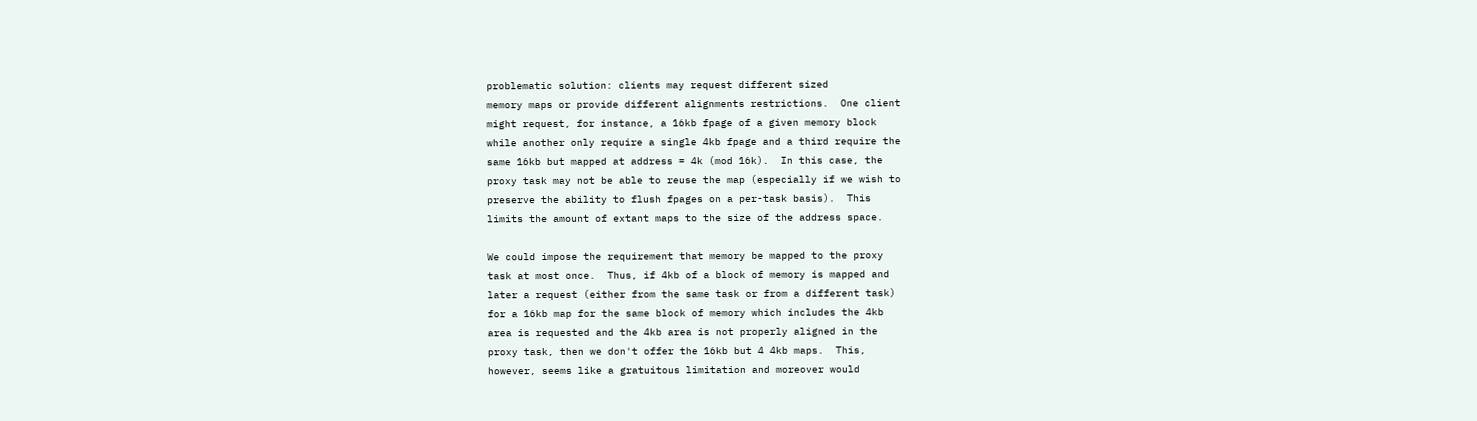problematic solution: clients may request different sized
memory maps or provide different alignments restrictions.  One client
might request, for instance, a 16kb fpage of a given memory block
while another only require a single 4kb fpage and a third require the
same 16kb but mapped at address = 4k (mod 16k).  In this case, the
proxy task may not be able to reuse the map (especially if we wish to
preserve the ability to flush fpages on a per-task basis).  This
limits the amount of extant maps to the size of the address space.

We could impose the requirement that memory be mapped to the proxy
task at most once.  Thus, if 4kb of a block of memory is mapped and
later a request (either from the same task or from a different task)
for a 16kb map for the same block of memory which includes the 4kb
area is requested and the 4kb area is not properly aligned in the
proxy task, then we don't offer the 16kb but 4 4kb maps.  This,
however, seems like a gratuitous limitation and moreover would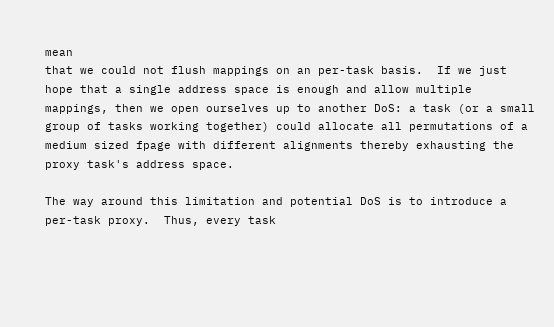mean
that we could not flush mappings on an per-task basis.  If we just
hope that a single address space is enough and allow multiple
mappings, then we open ourselves up to another DoS: a task (or a small
group of tasks working together) could allocate all permutations of a
medium sized fpage with different alignments thereby exhausting the
proxy task's address space.

The way around this limitation and potential DoS is to introduce a
per-task proxy.  Thus, every task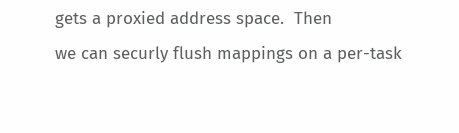gets a proxied address space.  Then
we can securly flush mappings on a per-task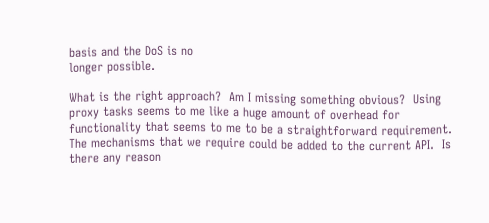basis and the DoS is no
longer possible.

What is the right approach?  Am I missing something obvious?  Using
proxy tasks seems to me like a huge amount of overhead for
functionality that seems to me to be a straightforward requirement.
The mechanisms that we require could be added to the current API.  Is
there any reason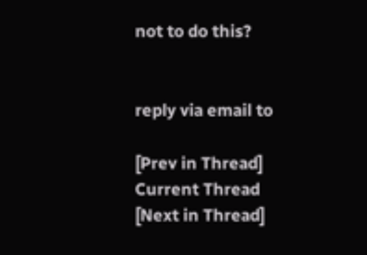not to do this?


reply via email to

[Prev in Thread] Current Thread [Next in Thread]